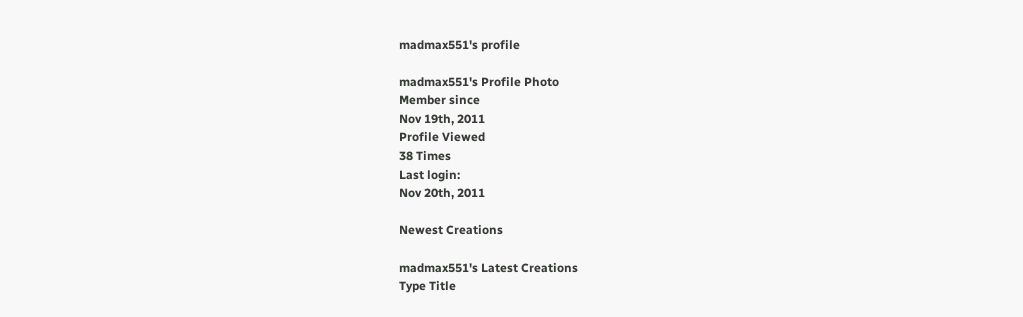madmax551's profile

madmax551's Profile Photo
Member since
Nov 19th, 2011
Profile Viewed
38 Times
Last login:
Nov 20th, 2011

Newest Creations

madmax551's Latest Creations
Type Title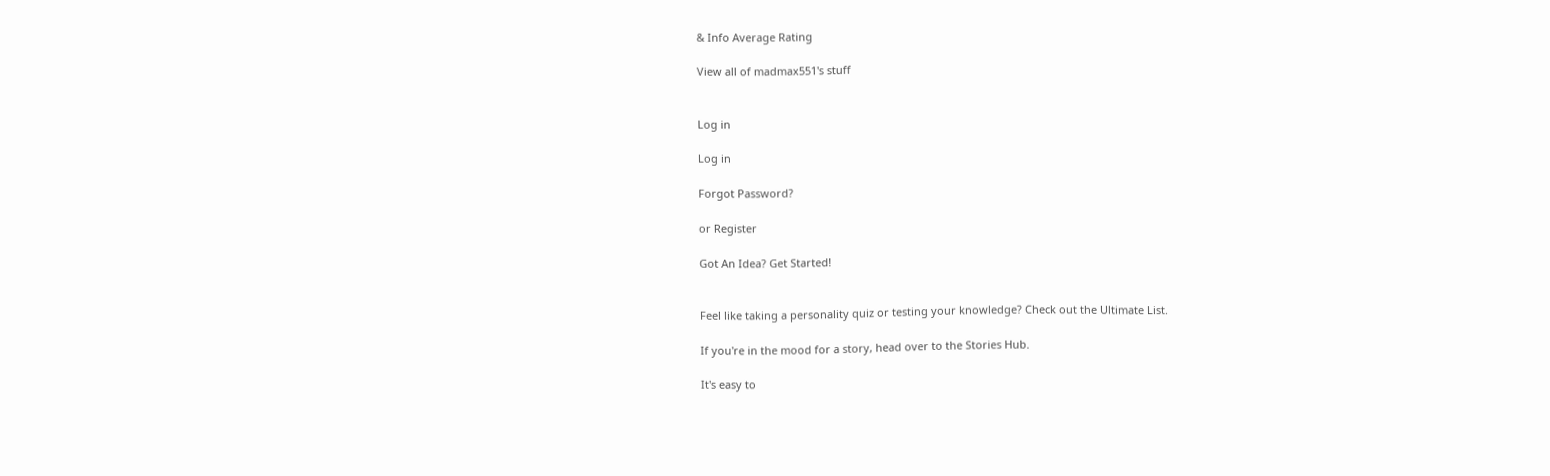& Info Average Rating

View all of madmax551's stuff


Log in

Log in

Forgot Password?

or Register

Got An Idea? Get Started!


Feel like taking a personality quiz or testing your knowledge? Check out the Ultimate List.

If you're in the mood for a story, head over to the Stories Hub.

It's easy to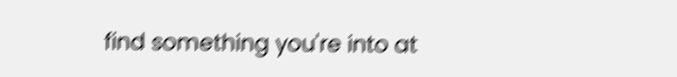find something you're into at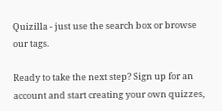Quizilla - just use the search box or browse our tags.

Ready to take the next step? Sign up for an account and start creating your own quizzes,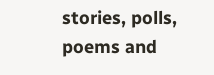stories, polls, poems and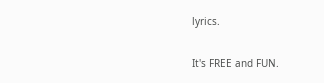lyrics.

It's FREE and FUN.